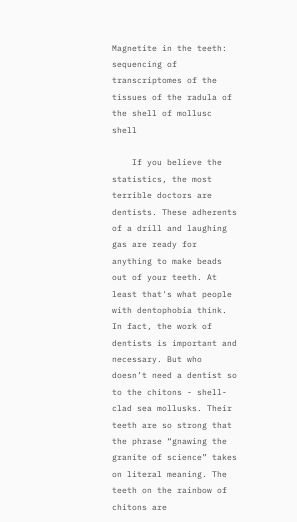Magnetite in the teeth: sequencing of transcriptomes of the tissues of the radula of the shell of mollusc shell

    If you believe the statistics, the most terrible doctors are dentists. These adherents of a drill and laughing gas are ready for anything to make beads out of your teeth. At least that's what people with dentophobia think. In fact, the work of dentists is important and necessary. But who doesn’t need a dentist so to the chitons - shell-clad sea mollusks. Their teeth are so strong that the phrase “gnawing the granite of science” takes on literal meaning. The teeth on the rainbow of chitons are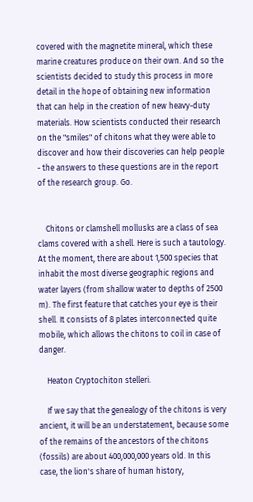covered with the magnetite mineral, which these marine creatures produce on their own. And so the scientists decided to study this process in more detail in the hope of obtaining new information that can help in the creation of new heavy-duty materials. How scientists conducted their research on the "smiles" of chitons what they were able to discover and how their discoveries can help people - the answers to these questions are in the report of the research group. Go.


    Chitons or clamshell mollusks are a class of sea clams covered with a shell. Here is such a tautology. At the moment, there are about 1,500 species that inhabit the most diverse geographic regions and water layers (from shallow water to depths of 2500 m). The first feature that catches your eye is their shell. It consists of 8 plates interconnected quite mobile, which allows the chitons to coil in case of danger.

    Heaton Cryptochiton stelleri.

    If we say that the genealogy of the chitons is very ancient, it will be an understatement, because some of the remains of the ancestors of the chitons (fossils) are about 400,000,000 years old. In this case, the lion's share of human history,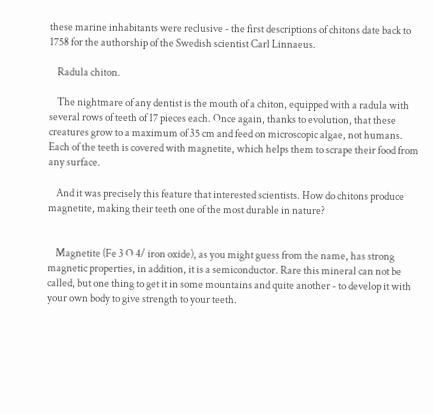these marine inhabitants were reclusive - the first descriptions of chitons date back to 1758 for the authorship of the Swedish scientist Carl Linnaeus.

    Radula chiton.

    The nightmare of any dentist is the mouth of a chiton, equipped with a radula with several rows of teeth of 17 pieces each. Once again, thanks to evolution, that these creatures grow to a maximum of 35 cm and feed on microscopic algae, not humans. Each of the teeth is covered with magnetite, which helps them to scrape their food from any surface.

    And it was precisely this feature that interested scientists. How do chitons produce magnetite, making their teeth one of the most durable in nature?


    Magnetite (Fe 3 O 4/ iron oxide), as you might guess from the name, has strong magnetic properties, in addition, it is a semiconductor. Rare this mineral can not be called, but one thing to get it in some mountains and quite another - to develop it with your own body to give strength to your teeth.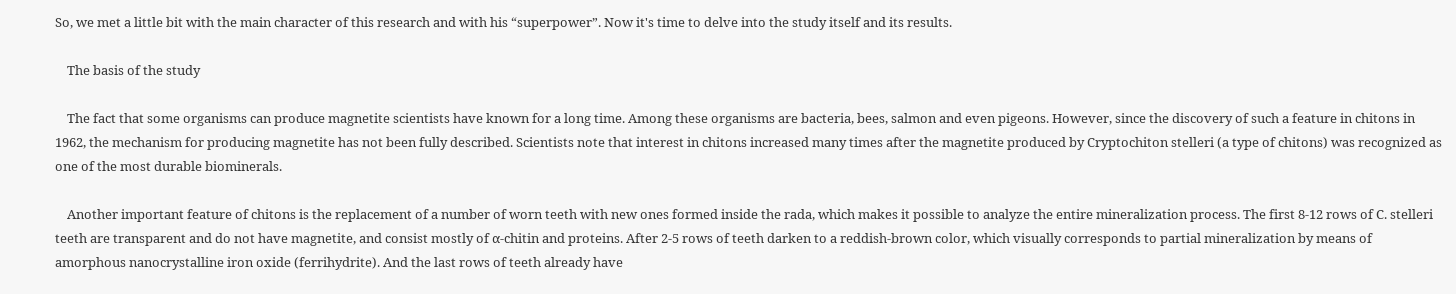So, we met a little bit with the main character of this research and with his “superpower”. Now it's time to delve into the study itself and its results.

    The basis of the study

    The fact that some organisms can produce magnetite scientists have known for a long time. Among these organisms are bacteria, bees, salmon and even pigeons. However, since the discovery of such a feature in chitons in 1962, the mechanism for producing magnetite has not been fully described. Scientists note that interest in chitons increased many times after the magnetite produced by Cryptochiton stelleri (a type of chitons) was recognized as one of the most durable biominerals.

    Another important feature of chitons is the replacement of a number of worn teeth with new ones formed inside the rada, which makes it possible to analyze the entire mineralization process. The first 8-12 rows of C. stelleri teeth are transparent and do not have magnetite, and consist mostly of α-chitin and proteins. After 2-5 rows of teeth darken to a reddish-brown color, which visually corresponds to partial mineralization by means of amorphous nanocrystalline iron oxide (ferrihydrite). And the last rows of teeth already have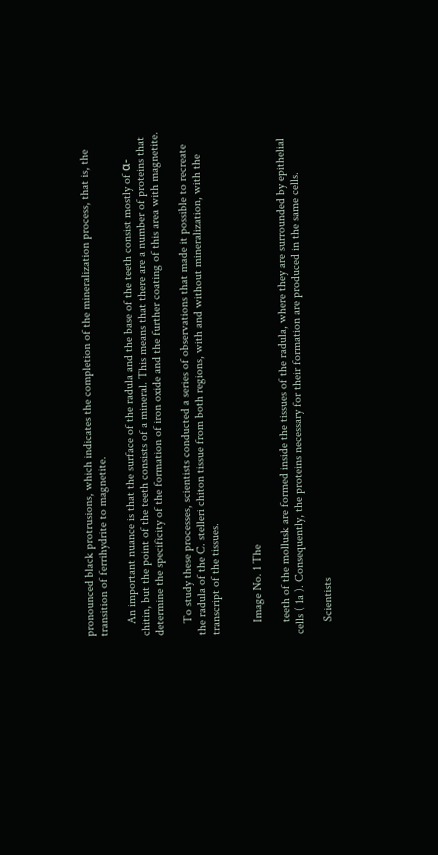pronounced black protrusions, which indicates the completion of the mineralization process, that is, the transition of ferrihydrite to magnetite.

    An important nuance is that the surface of the radula and the base of the teeth consist mostly of α-chitin, but the point of the teeth consists of a mineral. This means that there are a number of proteins that determine the specificity of the formation of iron oxide and the further coating of this area with magnetite.

    To study these processes, scientists conducted a series of observations that made it possible to recreate the radula of the C. stelleri chiton tissue from both regions, with and without mineralization, with the transcript of the tissues.


    Image No. 1 The

    teeth of the mollusk are formed inside the tissues of the radula, where they are surrounded by epithelial cells ( 1a ). Consequently, the proteins necessary for their formation are produced in the same cells.

    Scientists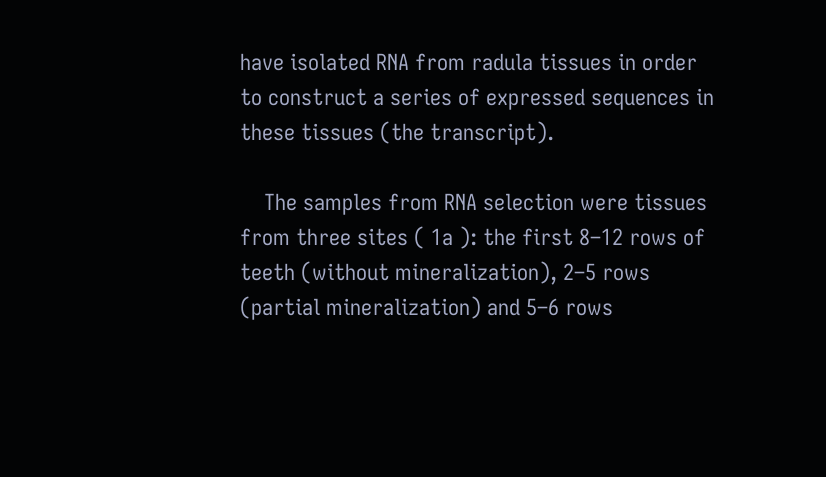have isolated RNA from radula tissues in order to construct a series of expressed sequences in these tissues (the transcript).

    The samples from RNA selection were tissues from three sites ( 1a ): the first 8–12 rows of teeth (without mineralization), 2–5 rows (partial mineralization) and 5–6 rows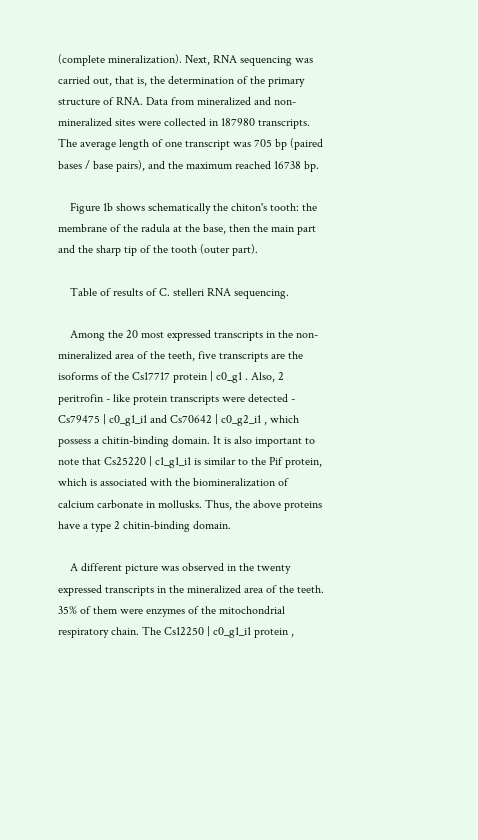(complete mineralization). Next, RNA sequencing was carried out, that is, the determination of the primary structure of RNA. Data from mineralized and non-mineralized sites were collected in 187980 transcripts. The average length of one transcript was 705 bp (paired bases / base pairs), and the maximum reached 16738 bp.

    Figure 1b shows schematically the chiton's tooth: the membrane of the radula at the base, then the main part and the sharp tip of the tooth (outer part).

    Table of results of C. stelleri RNA sequencing.

    Among the 20 most expressed transcripts in the non-mineralized area of the teeth, five transcripts are the isoforms of the Cs17717 protein | c0_g1 . Also, 2 peritrofin - like protein transcripts were detected - Cs79475 | c0_g1_i1 and Cs70642 | c0_g2_i1 , which possess a chitin-binding domain. It is also important to note that Cs25220 | c1_g1_i1 is similar to the Pif protein, which is associated with the biomineralization of calcium carbonate in mollusks. Thus, the above proteins have a type 2 chitin-binding domain.

    A different picture was observed in the twenty expressed transcripts in the mineralized area of the teeth. 35% of them were enzymes of the mitochondrial respiratory chain. The Cs12250 | c0_g1_i1 protein ,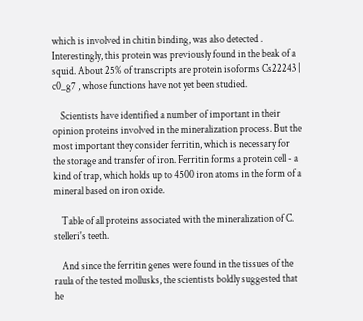which is involved in chitin binding, was also detected . Interestingly, this protein was previously found in the beak of a squid. About 25% of transcripts are protein isoforms Cs22243 | c0_g7 , whose functions have not yet been studied.

    Scientists have identified a number of important in their opinion proteins involved in the mineralization process. But the most important they consider ferritin, which is necessary for the storage and transfer of iron. Ferritin forms a protein cell - a kind of trap, which holds up to 4500 iron atoms in the form of a mineral based on iron oxide.

    Table of all proteins associated with the mineralization of C. stelleri's teeth.

    And since the ferritin genes were found in the tissues of the raula of the tested mollusks, the scientists boldly suggested that he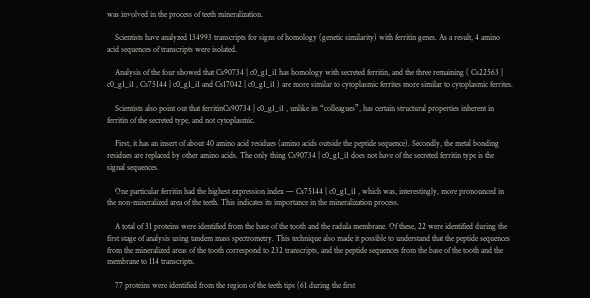was involved in the process of teeth mineralization.

    Scientists have analyzed 134993 transcripts for signs of homology (genetic similarity) with ferritin genes. As a result, 4 amino acid sequences of transcripts were isolated.

    Analysis of the four showed that Cs90734 | c0_g1_i1 has homology with secreted ferritin, and the three remaining ( Cs22563 | c0_g1_i1 , Cs75144 | c0_g1_i1 and Cs17042 | c0_g1_i1 ) are more similar to cytoplasmic ferrites more similar to cytoplasmic ferrites.

    Scientists also point out that ferritinCs90734 | c0_g1_i1 , unlike its “colleagues”, has certain structural properties inherent in ferritin of the secreted type, and not cytoplasmic.

    First, it has an insert of about 40 amino acid residues (amino acids outside the peptide sequence). Secondly, the metal bonding residues are replaced by other amino acids. The only thing Cs90734 | c0_g1_i1 does not have of the secreted ferritin type is the signal sequences.

    One particular ferritin had the highest expression index — Cs75144 | c0_g1_i1 , which was, interestingly, more pronounced in the non-mineralized area of the teeth. This indicates its importance in the mineralization process.

    A total of 31 proteins were identified from the base of the tooth and the radula membrane. Of these, 22 were identified during the first stage of analysis using tandem mass spectrometry. This technique also made it possible to understand that the peptide sequences from the mineralized areas of the tooth correspond to 232 transcripts, and the peptide sequences from the base of the tooth and the membrane to 114 transcripts.

    77 proteins were identified from the region of the teeth tips (61 during the first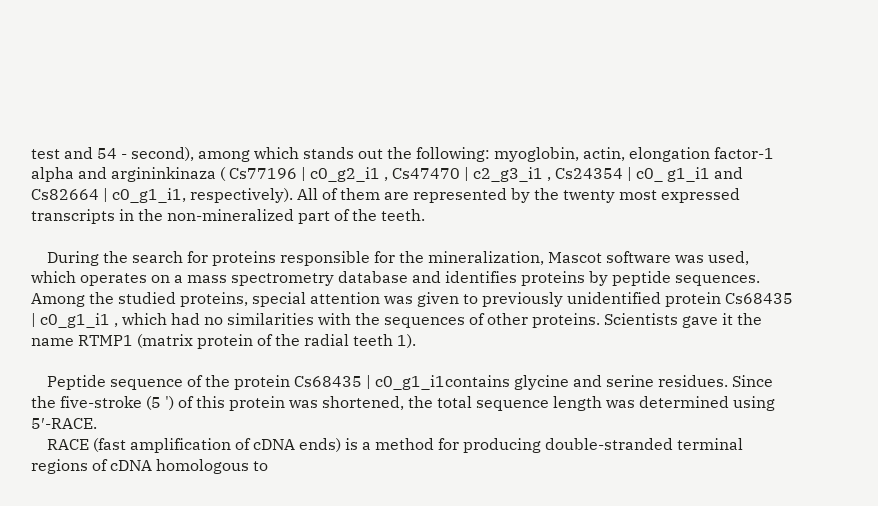test and 54 - second), among which stands out the following: myoglobin, actin, elongation factor-1 alpha and argininkinaza ( Cs77196 | c0_g2_i1 , Cs47470 | c2_g3_i1 , Cs24354 | c0_ g1_i1 and Cs82664 | c0_g1_i1, respectively). All of them are represented by the twenty most expressed transcripts in the non-mineralized part of the teeth.

    During the search for proteins responsible for the mineralization, Mascot software was used, which operates on a mass spectrometry database and identifies proteins by peptide sequences. Among the studied proteins, special attention was given to previously unidentified protein Cs68435 | c0_g1_i1 , which had no similarities with the sequences of other proteins. Scientists gave it the name RTMP1 (matrix protein of the radial teeth 1).

    Peptide sequence of the protein Cs68435 | c0_g1_i1contains glycine and serine residues. Since the five-stroke (5 ') of this protein was shortened, the total sequence length was determined using 5′-RACE.
    RACE (fast amplification of cDNA ends) is a method for producing double-stranded terminal regions of cDNA homologous to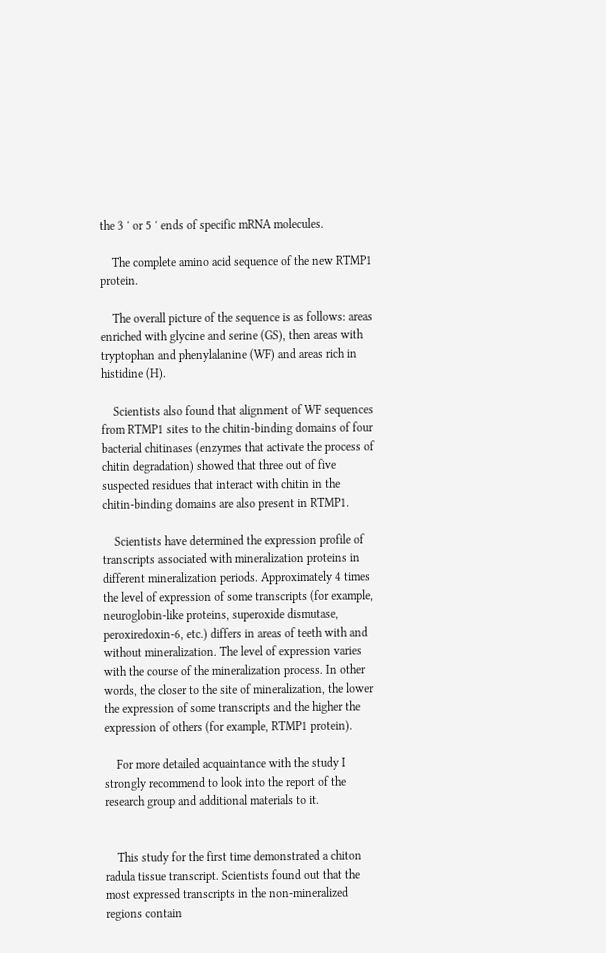the 3 ′ or 5 ′ ends of specific mRNA molecules.

    The complete amino acid sequence of the new RTMP1 protein.

    The overall picture of the sequence is as follows: areas enriched with glycine and serine (GS), then areas with tryptophan and phenylalanine (WF) and areas rich in histidine (H).

    Scientists also found that alignment of WF sequences from RTMP1 sites to the chitin-binding domains of four bacterial chitinases (enzymes that activate the process of chitin degradation) showed that three out of five suspected residues that interact with chitin in the chitin-binding domains are also present in RTMP1.

    Scientists have determined the expression profile of transcripts associated with mineralization proteins in different mineralization periods. Approximately 4 times the level of expression of some transcripts (for example, neuroglobin-like proteins, superoxide dismutase, peroxiredoxin-6, etc.) differs in areas of teeth with and without mineralization. The level of expression varies with the course of the mineralization process. In other words, the closer to the site of mineralization, the lower the expression of some transcripts and the higher the expression of others (for example, RTMP1 protein).

    For more detailed acquaintance with the study I strongly recommend to look into the report of the research group and additional materials to it.


    This study for the first time demonstrated a chiton radula tissue transcript. Scientists found out that the most expressed transcripts in the non-mineralized regions contain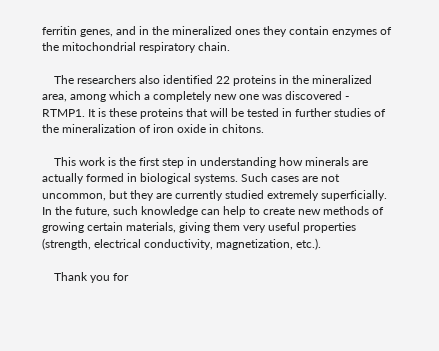ferritin genes, and in the mineralized ones they contain enzymes of the mitochondrial respiratory chain.

    The researchers also identified 22 proteins in the mineralized area, among which a completely new one was discovered - RTMP1. It is these proteins that will be tested in further studies of the mineralization of iron oxide in chitons.

    This work is the first step in understanding how minerals are actually formed in biological systems. Such cases are not uncommon, but they are currently studied extremely superficially. In the future, such knowledge can help to create new methods of growing certain materials, giving them very useful properties (strength, electrical conductivity, magnetization, etc.).

    Thank you for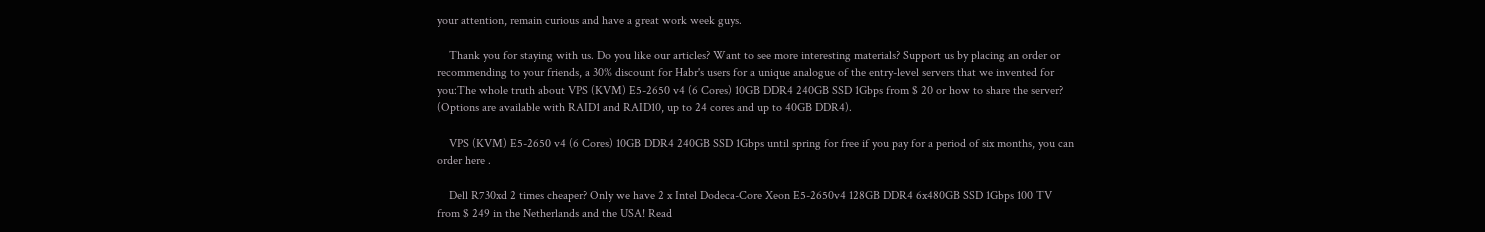your attention, remain curious and have a great work week guys.

    Thank you for staying with us. Do you like our articles? Want to see more interesting materials? Support us by placing an order or recommending to your friends, a 30% discount for Habr's users for a unique analogue of the entry-level servers that we invented for you:The whole truth about VPS (KVM) E5-2650 v4 (6 Cores) 10GB DDR4 240GB SSD 1Gbps from $ 20 or how to share the server? (Options are available with RAID1 and RAID10, up to 24 cores and up to 40GB DDR4).

    VPS (KVM) E5-2650 v4 (6 Cores) 10GB DDR4 240GB SSD 1Gbps until spring for free if you pay for a period of six months, you can order here .

    Dell R730xd 2 times cheaper? Only we have 2 x Intel Dodeca-Core Xeon E5-2650v4 128GB DDR4 6x480GB SSD 1Gbps 100 TV from $ 249 in the Netherlands and the USA! Read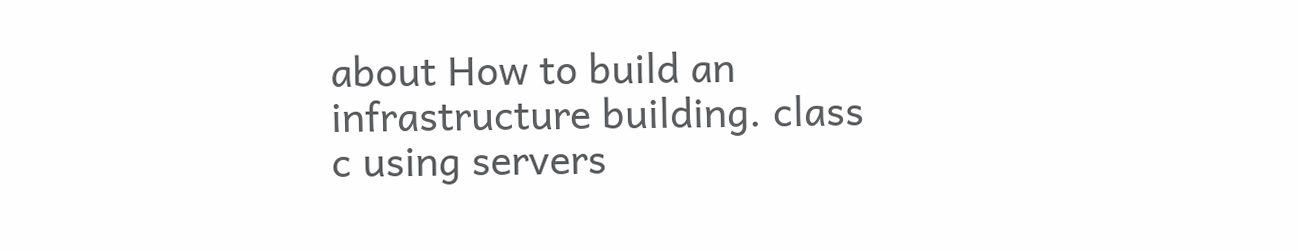about How to build an infrastructure building. class c using servers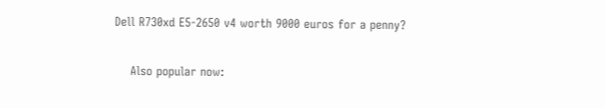Dell R730xd E5-2650 v4 worth 9000 euros for a penny?

    Also popular now: